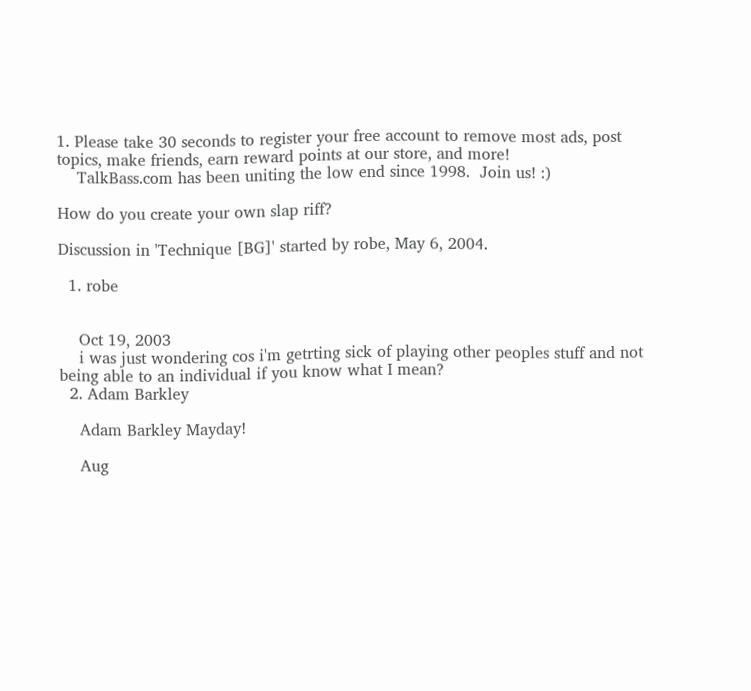1. Please take 30 seconds to register your free account to remove most ads, post topics, make friends, earn reward points at our store, and more!
    TalkBass.com has been uniting the low end since 1998.  Join us! :)

How do you create your own slap riff?

Discussion in 'Technique [BG]' started by robe, May 6, 2004.

  1. robe


    Oct 19, 2003
    i was just wondering cos i'm getrting sick of playing other peoples stuff and not being able to an individual if you know what I mean?
  2. Adam Barkley

    Adam Barkley Mayday!

    Aug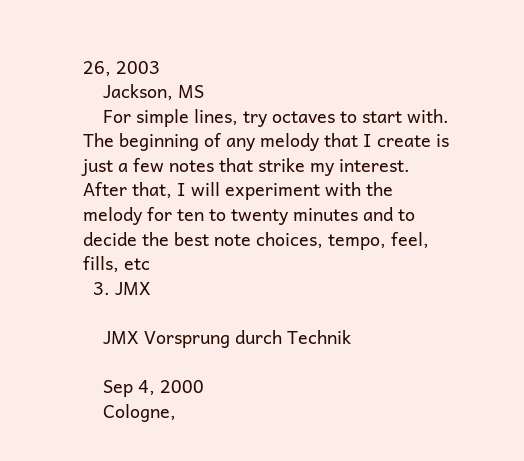26, 2003
    Jackson, MS
    For simple lines, try octaves to start with. The beginning of any melody that I create is just a few notes that strike my interest. After that, I will experiment with the melody for ten to twenty minutes and to decide the best note choices, tempo, feel, fills, etc
  3. JMX

    JMX Vorsprung durch Technik

    Sep 4, 2000
    Cologne,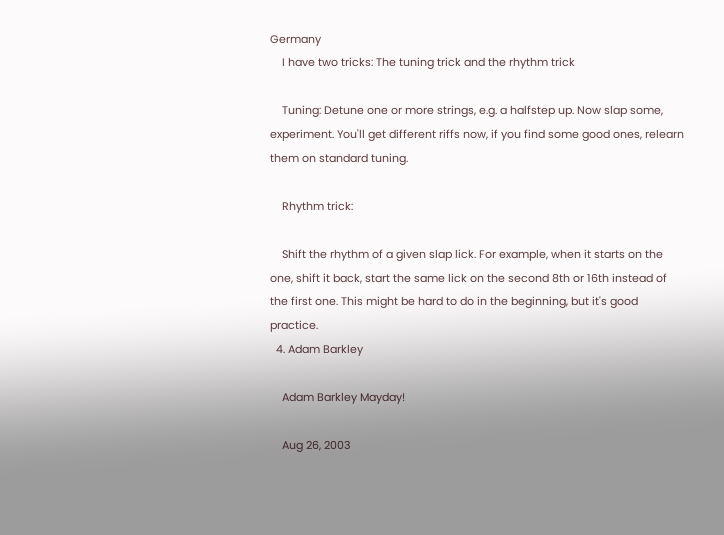Germany
    I have two tricks: The tuning trick and the rhythm trick

    Tuning: Detune one or more strings, e.g. a halfstep up. Now slap some, experiment. You'll get different riffs now, if you find some good ones, relearn them on standard tuning.

    Rhythm trick:

    Shift the rhythm of a given slap lick. For example, when it starts on the one, shift it back, start the same lick on the second 8th or 16th instead of the first one. This might be hard to do in the beginning, but it's good practice.
  4. Adam Barkley

    Adam Barkley Mayday!

    Aug 26, 2003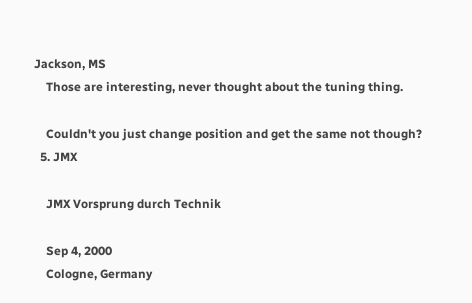Jackson, MS
    Those are interesting, never thought about the tuning thing.

    Couldn't you just change position and get the same not though?
  5. JMX

    JMX Vorsprung durch Technik

    Sep 4, 2000
    Cologne, Germany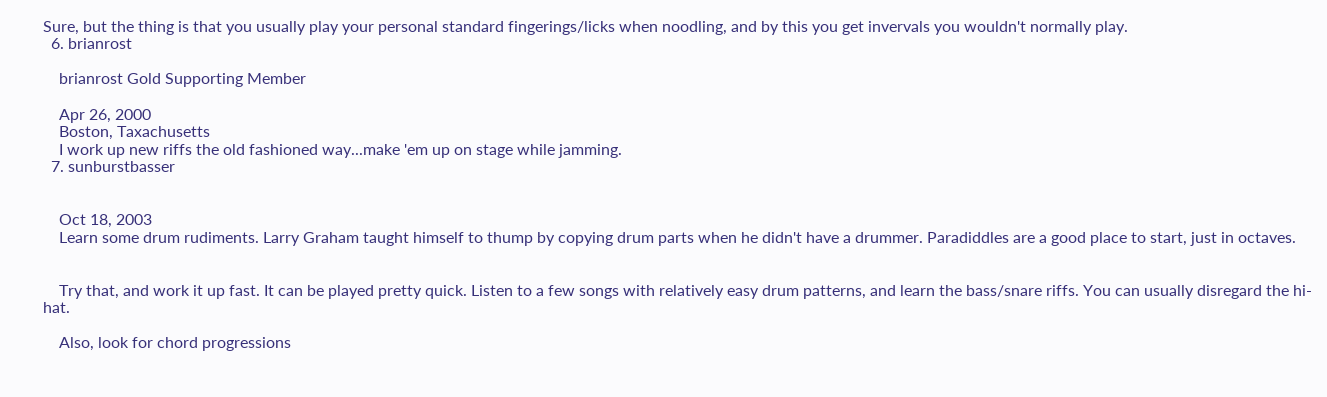Sure, but the thing is that you usually play your personal standard fingerings/licks when noodling, and by this you get invervals you wouldn't normally play.
  6. brianrost

    brianrost Gold Supporting Member

    Apr 26, 2000
    Boston, Taxachusetts
    I work up new riffs the old fashioned way...make 'em up on stage while jamming.
  7. sunburstbasser


    Oct 18, 2003
    Learn some drum rudiments. Larry Graham taught himself to thump by copying drum parts when he didn't have a drummer. Paradiddles are a good place to start, just in octaves.


    Try that, and work it up fast. It can be played pretty quick. Listen to a few songs with relatively easy drum patterns, and learn the bass/snare riffs. You can usually disregard the hi-hat.

    Also, look for chord progressions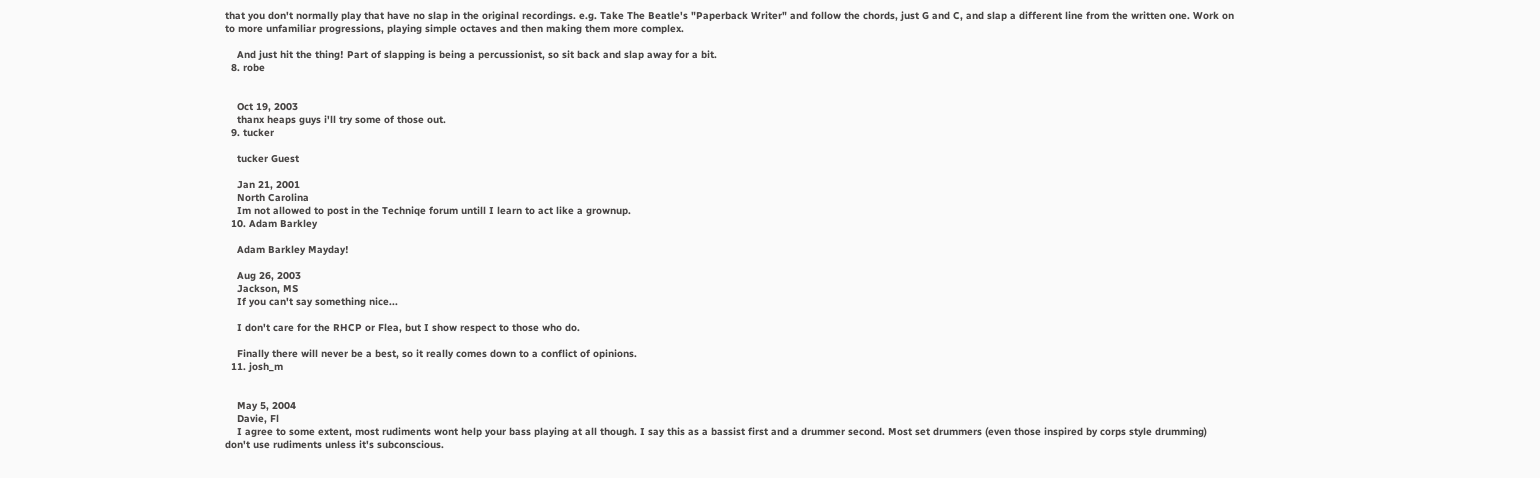that you don't normally play that have no slap in the original recordings. e.g. Take The Beatle's "Paperback Writer" and follow the chords, just G and C, and slap a different line from the written one. Work on to more unfamiliar progressions, playing simple octaves and then making them more complex.

    And just hit the thing! Part of slapping is being a percussionist, so sit back and slap away for a bit.
  8. robe


    Oct 19, 2003
    thanx heaps guys i'll try some of those out.
  9. tucker

    tucker Guest

    Jan 21, 2001
    North Carolina
    Im not allowed to post in the Techniqe forum untill I learn to act like a grownup.
  10. Adam Barkley

    Adam Barkley Mayday!

    Aug 26, 2003
    Jackson, MS
    If you can't say something nice...

    I don't care for the RHCP or Flea, but I show respect to those who do.

    Finally there will never be a best, so it really comes down to a conflict of opinions.
  11. josh_m


    May 5, 2004
    Davie, Fl
    I agree to some extent, most rudiments wont help your bass playing at all though. I say this as a bassist first and a drummer second. Most set drummers (even those inspired by corps style drumming) don't use rudiments unless it's subconscious.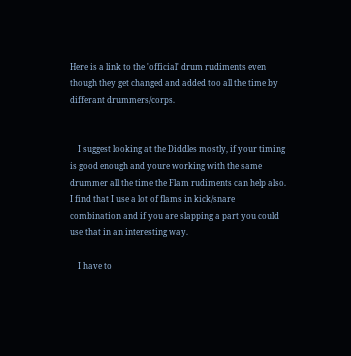Here is a link to the 'official' drum rudiments even though they get changed and added too all the time by differant drummers/corps.


    I suggest looking at the Diddles mostly, if your timing is good enough and youre working with the same drummer all the time the Flam rudiments can help also. I find that I use a lot of flams in kick/snare combination and if you are slapping a part you could use that in an interesting way.

    I have to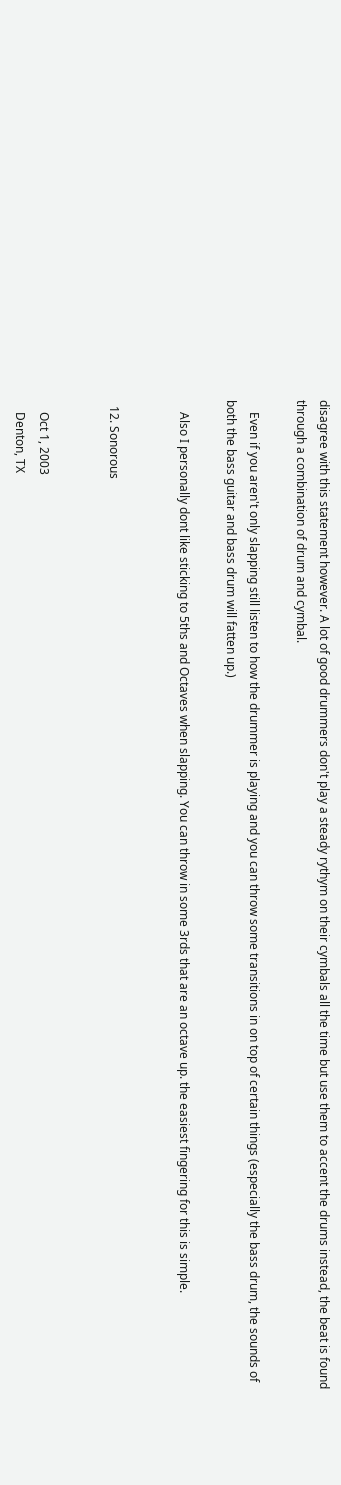disagree with this statement however. A lot of good drummers don't play a steady rythym on their cymbals all the time but use them to accent the drums instead, the beat is found through a combination of drum and cymbal.

    Even if you aren't only slapping still listen to how the drummer is playing and you can throw some transitions in on top of certain things (especially the bass drum, the sounds of both the bass guitar and bass drum will fatten up.)

    Also I personally dont like sticking to 5ths and Octaves when slapping. You can throw in some 3rds that are an octave up. the easiest fingering for this is simple.


  12. Sonorous


    Oct 1, 2003
    Denton, TX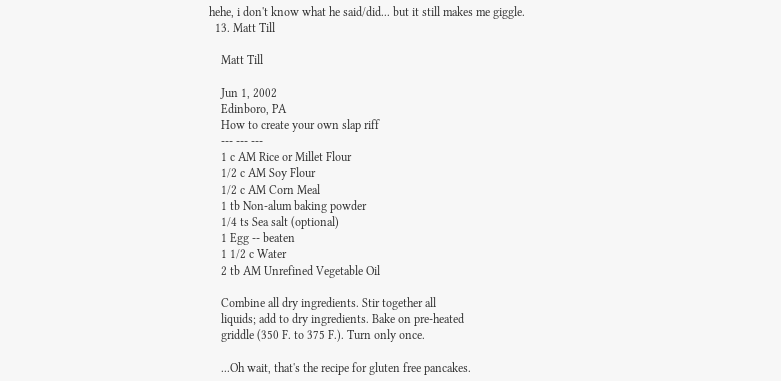hehe, i don't know what he said/did... but it still makes me giggle.
  13. Matt Till

    Matt Till

    Jun 1, 2002
    Edinboro, PA
    How to create your own slap riff
    --- --- ---
    1 c AM Rice or Millet Flour
    1/2 c AM Soy Flour
    1/2 c AM Corn Meal
    1 tb Non-alum baking powder
    1/4 ts Sea salt (optional)
    1 Egg -- beaten
    1 1/2 c Water
    2 tb AM Unrefined Vegetable Oil

    Combine all dry ingredients. Stir together all
    liquids; add to dry ingredients. Bake on pre-heated
    griddle (350 F. to 375 F.). Turn only once.

    ...Oh wait, that's the recipe for gluten free pancakes.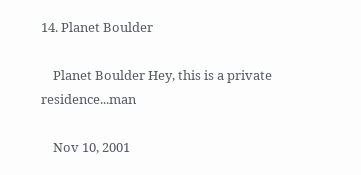14. Planet Boulder

    Planet Boulder Hey, this is a private residence...man

    Nov 10, 2001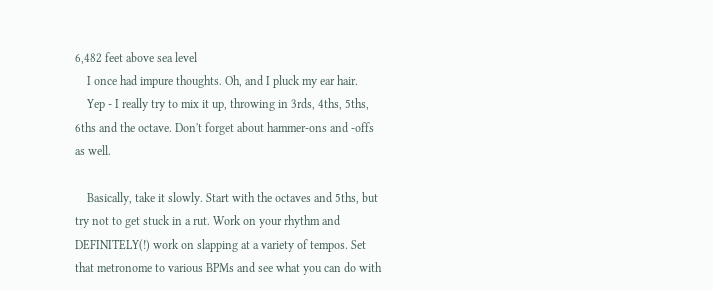6,482 feet above sea level
    I once had impure thoughts. Oh, and I pluck my ear hair.
    Yep - I really try to mix it up, throwing in 3rds, 4ths, 5ths, 6ths and the octave. Don't forget about hammer-ons and -offs as well.

    Basically, take it slowly. Start with the octaves and 5ths, but try not to get stuck in a rut. Work on your rhythm and DEFINITELY(!) work on slapping at a variety of tempos. Set that metronome to various BPMs and see what you can do with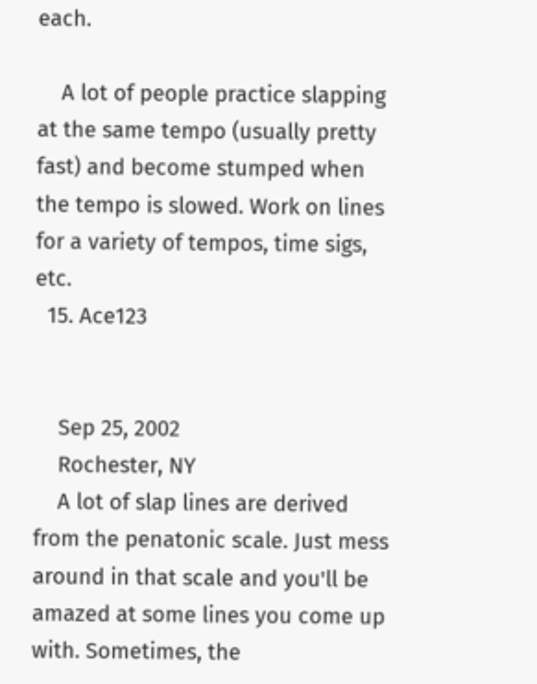each.

    A lot of people practice slapping at the same tempo (usually pretty fast) and become stumped when the tempo is slowed. Work on lines for a variety of tempos, time sigs, etc.
  15. Ace123


    Sep 25, 2002
    Rochester, NY
    A lot of slap lines are derived from the penatonic scale. Just mess around in that scale and you'll be amazed at some lines you come up with. Sometimes, the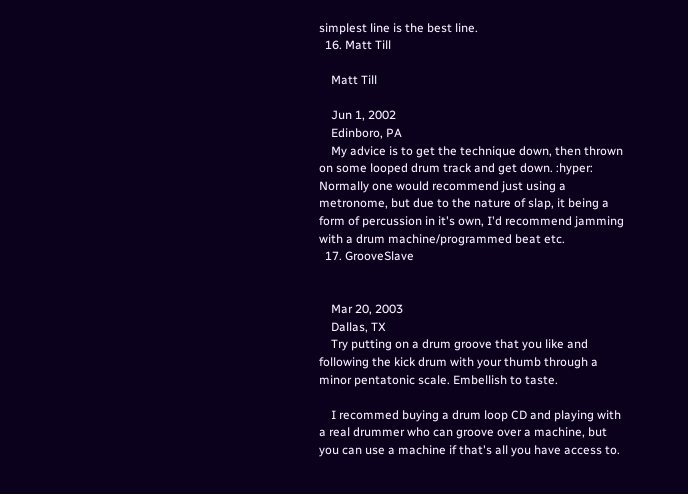simplest line is the best line.
  16. Matt Till

    Matt Till

    Jun 1, 2002
    Edinboro, PA
    My advice is to get the technique down, then thrown on some looped drum track and get down. :hyper: Normally one would recommend just using a metronome, but due to the nature of slap, it being a form of percussion in it's own, I'd recommend jamming with a drum machine/programmed beat etc.
  17. GrooveSlave


    Mar 20, 2003
    Dallas, TX
    Try putting on a drum groove that you like and following the kick drum with your thumb through a minor pentatonic scale. Embellish to taste.

    I recommed buying a drum loop CD and playing with a real drummer who can groove over a machine, but you can use a machine if that's all you have access to.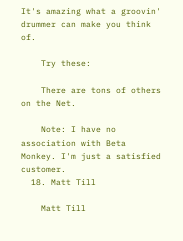It's amazing what a groovin' drummer can make you think of.

    Try these:

    There are tons of others on the Net.

    Note: I have no association with Beta Monkey. I'm just a satisfied customer.
  18. Matt Till

    Matt Till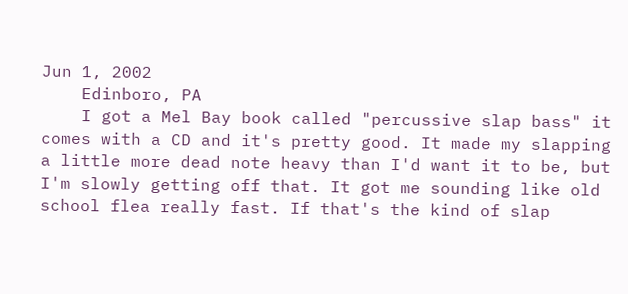Jun 1, 2002
    Edinboro, PA
    I got a Mel Bay book called "percussive slap bass" it comes with a CD and it's pretty good. It made my slapping a little more dead note heavy than I'd want it to be, but I'm slowly getting off that. It got me sounding like old school flea really fast. If that's the kind of slap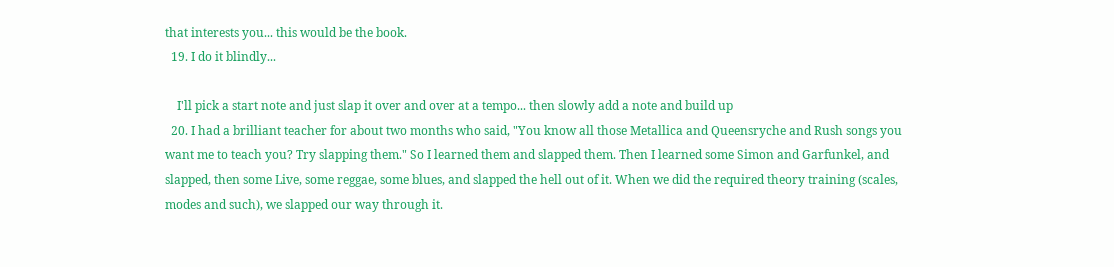that interests you... this would be the book.
  19. I do it blindly...

    I'll pick a start note and just slap it over and over at a tempo... then slowly add a note and build up
  20. I had a brilliant teacher for about two months who said, "You know all those Metallica and Queensryche and Rush songs you want me to teach you? Try slapping them." So I learned them and slapped them. Then I learned some Simon and Garfunkel, and slapped, then some Live, some reggae, some blues, and slapped the hell out of it. When we did the required theory training (scales, modes and such), we slapped our way through it.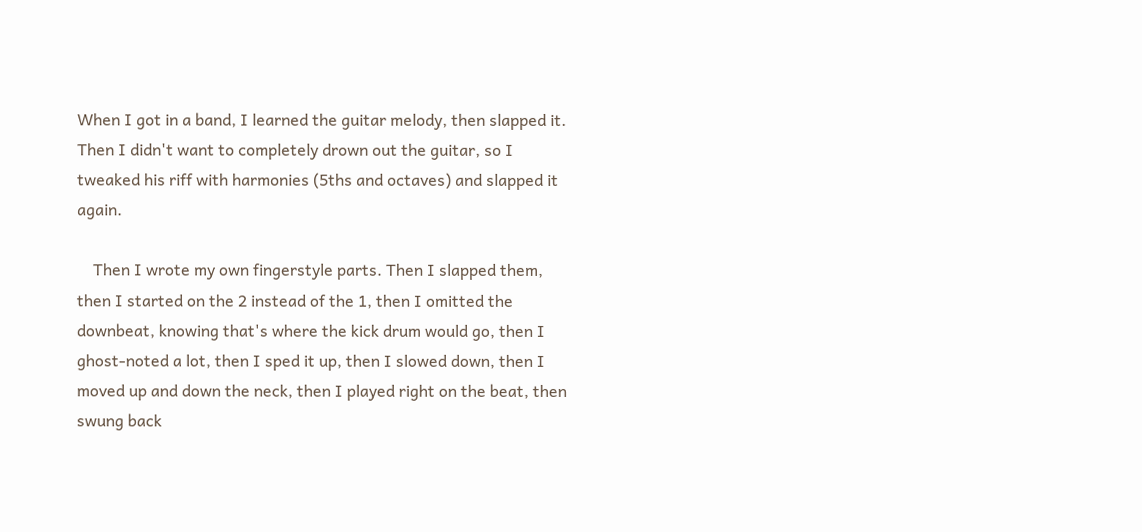When I got in a band, I learned the guitar melody, then slapped it. Then I didn't want to completely drown out the guitar, so I tweaked his riff with harmonies (5ths and octaves) and slapped it again.

    Then I wrote my own fingerstyle parts. Then I slapped them, then I started on the 2 instead of the 1, then I omitted the downbeat, knowing that's where the kick drum would go, then I ghost-noted a lot, then I sped it up, then I slowed down, then I moved up and down the neck, then I played right on the beat, then swung back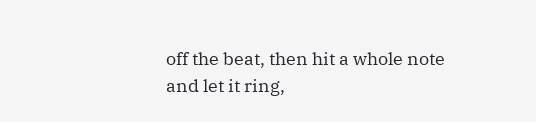off the beat, then hit a whole note and let it ring,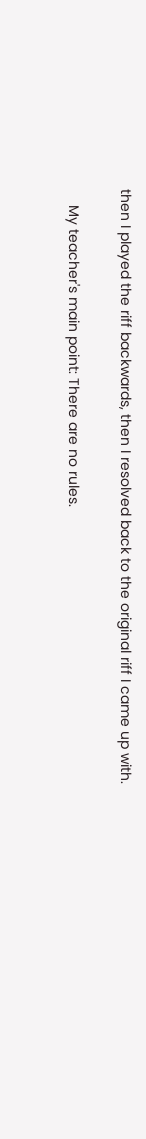then I played the riff backwards, then I resolved back to the original riff I came up with.

    My teacher's main point: There are no rules.